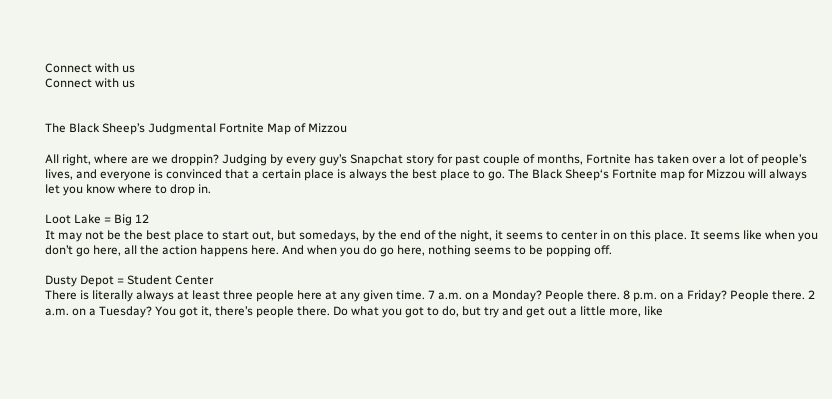Connect with us
Connect with us


The Black Sheep’s Judgmental Fortnite Map of Mizzou

All right, where are we droppin? Judging by every guy’s Snapchat story for past couple of months, Fortnite has taken over a lot of people’s lives, and everyone is convinced that a certain place is always the best place to go. The Black Sheep‘s Fortnite map for Mizzou will always let you know where to drop in.

Loot Lake = Big 12
It may not be the best place to start out, but somedays, by the end of the night, it seems to center in on this place. It seems like when you don’t go here, all the action happens here. And when you do go here, nothing seems to be popping off.

Dusty Depot = Student Center
There is literally always at least three people here at any given time. 7 a.m. on a Monday? People there. 8 p.m. on a Friday? People there. 2 a.m. on a Tuesday? You got it, there’s people there. Do what you got to do, but try and get out a little more, like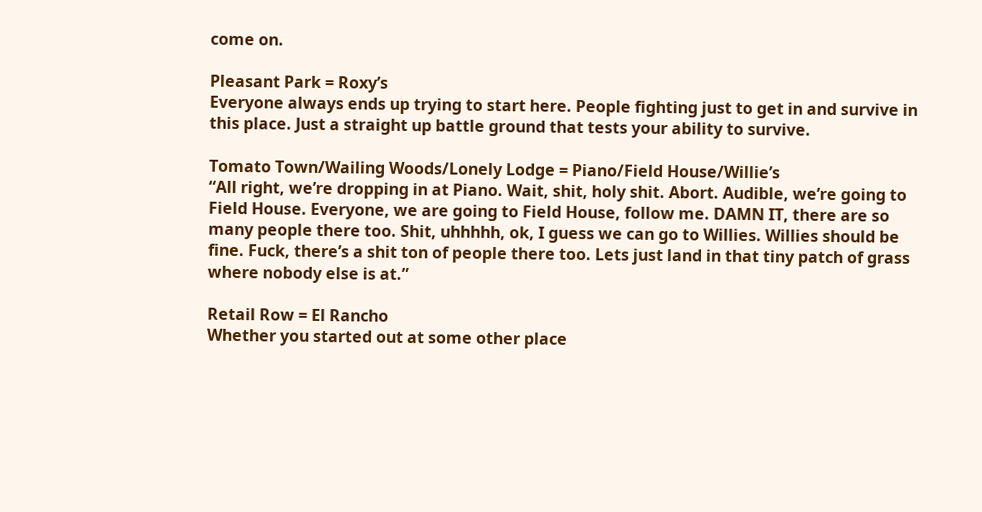come on.

Pleasant Park = Roxy’s
Everyone always ends up trying to start here. People fighting just to get in and survive in this place. Just a straight up battle ground that tests your ability to survive.

Tomato Town/Wailing Woods/Lonely Lodge = Piano/Field House/Willie’s
“All right, we’re dropping in at Piano. Wait, shit, holy shit. Abort. Audible, we’re going to Field House. Everyone, we are going to Field House, follow me. DAMN IT, there are so many people there too. Shit, uhhhhh, ok, I guess we can go to Willies. Willies should be fine. Fuck, there’s a shit ton of people there too. Lets just land in that tiny patch of grass where nobody else is at.”

Retail Row = El Rancho
Whether you started out at some other place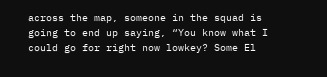across the map, someone in the squad is going to end up saying, “You know what I could go for right now lowkey? Some El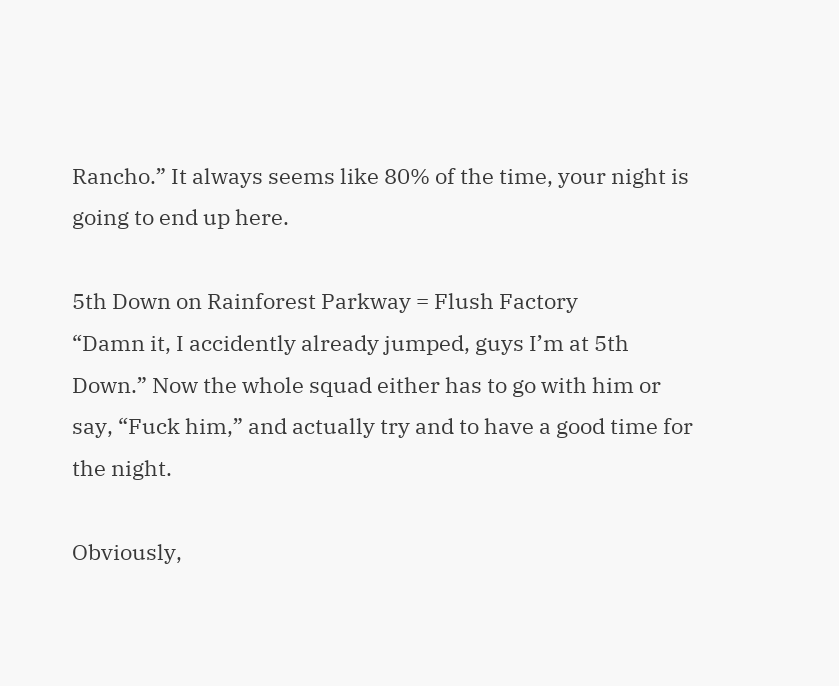Rancho.” It always seems like 80% of the time, your night is going to end up here.

5th Down on Rainforest Parkway = Flush Factory
“Damn it, I accidently already jumped, guys I’m at 5th Down.” Now the whole squad either has to go with him or say, “Fuck him,” and actually try and to have a good time for the night.

Obviously,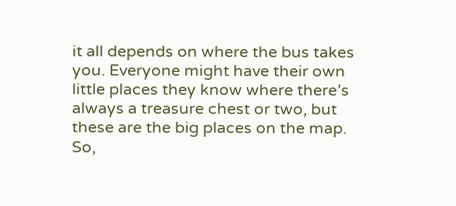it all depends on where the bus takes you. Everyone might have their own little places they know where there’s always a treasure chest or two, but these are the big places on the map. So,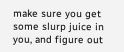make sure you get some slurp juice in you, and figure out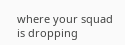where your squad is dropping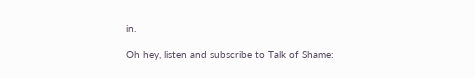in.

Oh hey, listen and subscribe to Talk of Shame: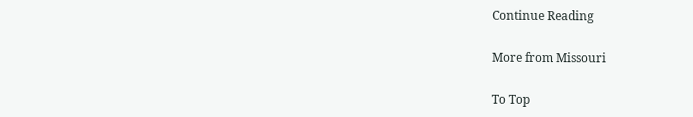Continue Reading

More from Missouri

To Top